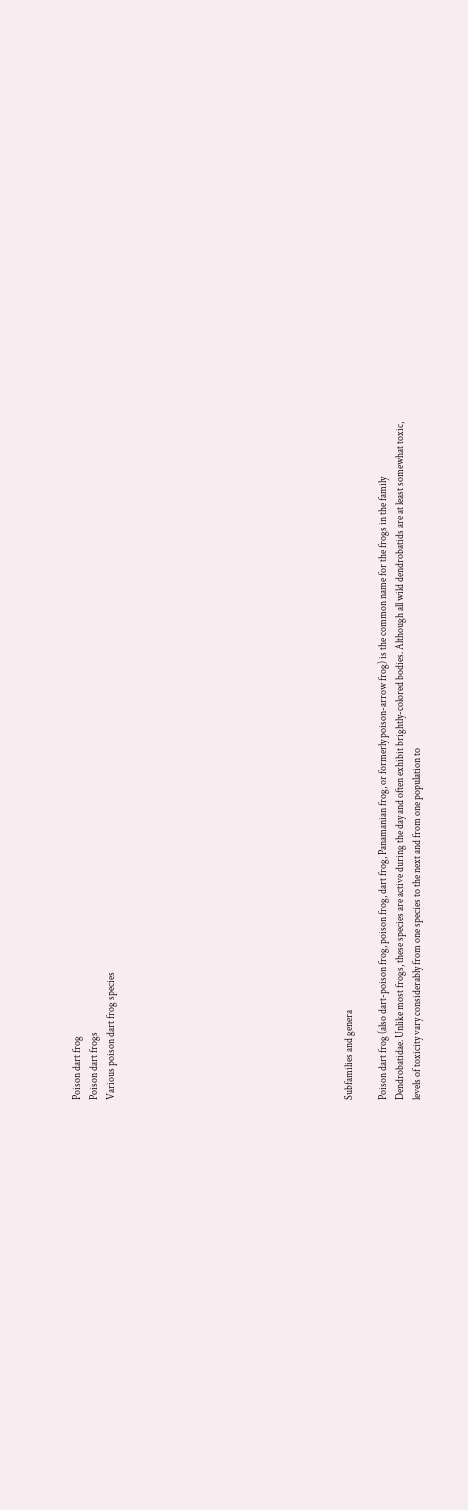Poison dart frog
Poison dart frogs
Various poison dart frog species













Subfamilies and genera

Poison dart frog (also dart-poison frog, poison frog, dart frog, Panamanian frog, or formerly poison-arrow frog) is the common name for the frogs in the family Dendrobatidae. Unlike most frogs, these species are active during the day and often exhibit brightly-colored bodies. Although all wild dendrobatids are at least somewhat toxic, levels of toxicity vary considerably from one species to the next and from one population to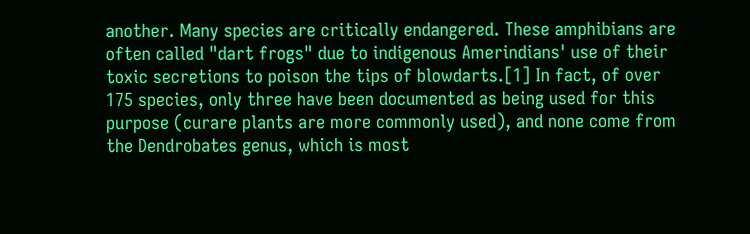another. Many species are critically endangered. These amphibians are often called "dart frogs" due to indigenous Amerindians' use of their toxic secretions to poison the tips of blowdarts.[1] In fact, of over 175 species, only three have been documented as being used for this purpose (curare plants are more commonly used), and none come from the Dendrobates genus, which is most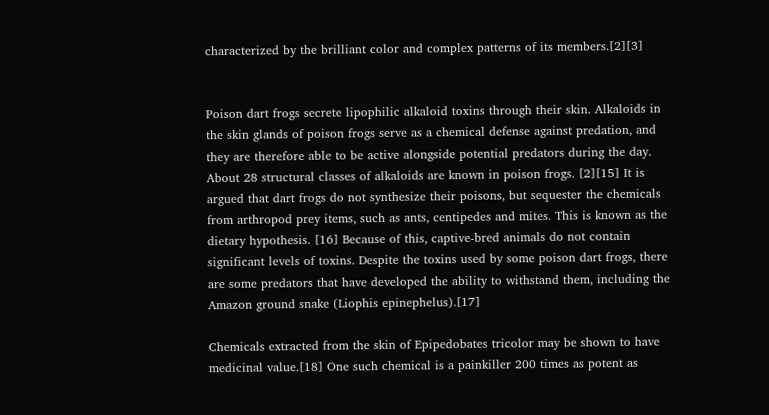characterized by the brilliant color and complex patterns of its members.[2][3]


Poison dart frogs secrete lipophilic alkaloid toxins through their skin. Alkaloids in the skin glands of poison frogs serve as a chemical defense against predation, and they are therefore able to be active alongside potential predators during the day. About 28 structural classes of alkaloids are known in poison frogs. [2][15] It is argued that dart frogs do not synthesize their poisons, but sequester the chemicals from arthropod prey items, such as ants, centipedes and mites. This is known as the dietary hypothesis. [16] Because of this, captive-bred animals do not contain significant levels of toxins. Despite the toxins used by some poison dart frogs, there are some predators that have developed the ability to withstand them, including the Amazon ground snake (Liophis epinephelus).[17]

Chemicals extracted from the skin of Epipedobates tricolor may be shown to have medicinal value.[18] One such chemical is a painkiller 200 times as potent as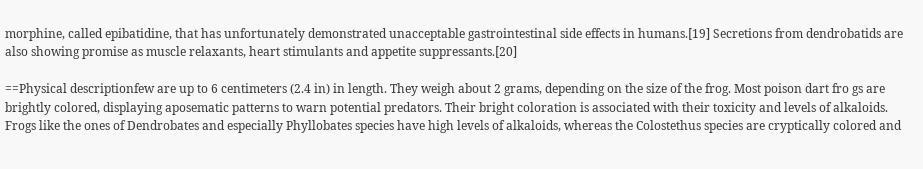morphine, called epibatidine, that has unfortunately demonstrated unacceptable gastrointestinal side effects in humans.[19] Secretions from dendrobatids are also showing promise as muscle relaxants, heart stimulants and appetite suppressants.[20]

==Physical descriptionfew are up to 6 centimeters (2.4 in) in length. They weigh about 2 grams, depending on the size of the frog. Most poison dart fro gs are brightly colored, displaying aposematic patterns to warn potential predators. Their bright coloration is associated with their toxicity and levels of alkaloids. Frogs like the ones of Dendrobates and especially Phyllobates species have high levels of alkaloids, whereas the Colostethus species are cryptically colored and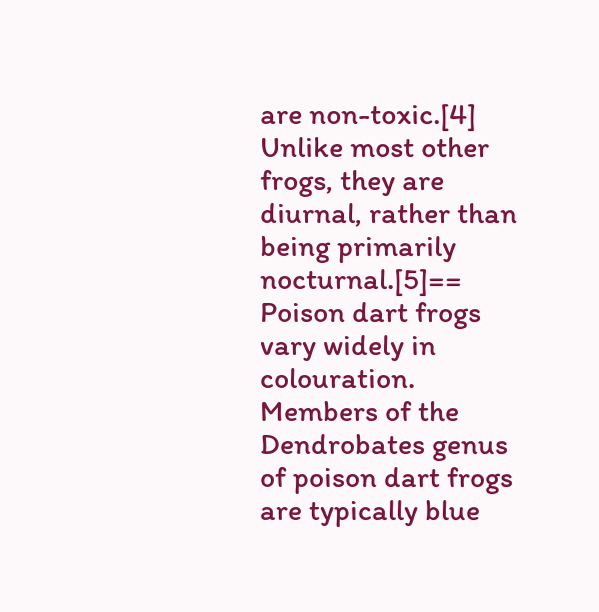are non-toxic.[4] Unlike most other frogs, they are diurnal, rather than being primarily nocturnal.[5]== Poison dart frogs vary widely in colouration. Members of the Dendrobates genus of poison dart frogs are typically blue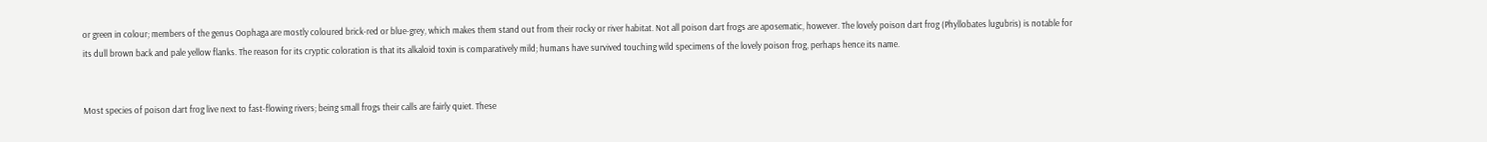or green in colour; members of the genus Oophaga are mostly coloured brick-red or blue-grey, which makes them stand out from their rocky or river habitat. Not all poison dart frogs are aposematic, however. The lovely poison dart frog (Phyllobates lugubris) is notable for its dull brown back and pale yellow flanks. The reason for its cryptic coloration is that its alkaloid toxin is comparatively mild; humans have survived touching wild specimens of the lovely poison frog, perhaps hence its name.


Most species of poison dart frog live next to fast-flowing rivers; being small frogs their calls are fairly quiet. These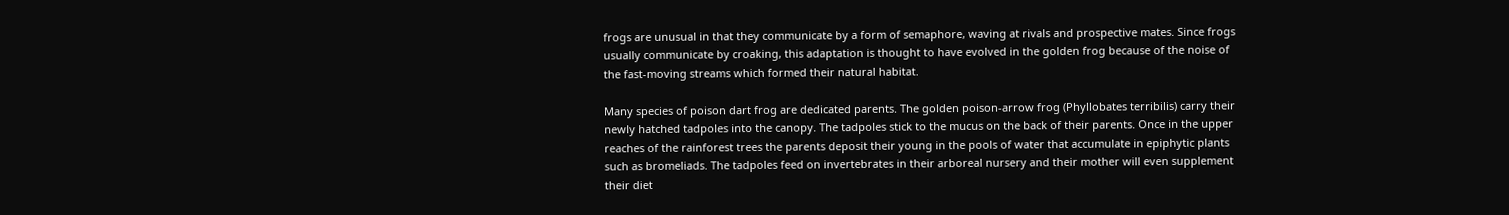frogs are unusual in that they communicate by a form of semaphore, waving at rivals and prospective mates. Since frogs usually communicate by croaking, this adaptation is thought to have evolved in the golden frog because of the noise of the fast-moving streams which formed their natural habitat.

Many species of poison dart frog are dedicated parents. The golden poison-arrow frog (Phyllobates terribilis) carry their newly hatched tadpoles into the canopy. The tadpoles stick to the mucus on the back of their parents. Once in the upper reaches of the rainforest trees the parents deposit their young in the pools of water that accumulate in epiphytic plants such as bromeliads. The tadpoles feed on invertebrates in their arboreal nursery and their mother will even supplement their diet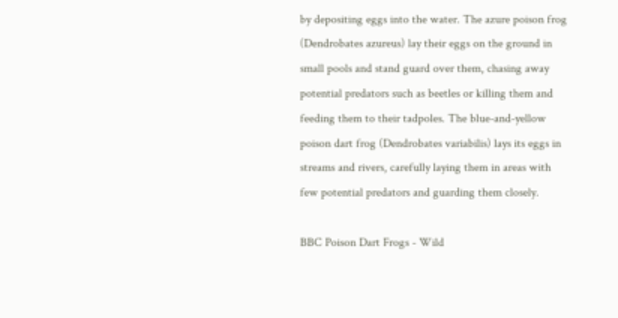by depositing eggs into the water. The azure poison frog (Dendrobates azureus) lay their eggs on the ground in small pools and stand guard over them, chasing away potential predators such as beetles or killing them and feeding them to their tadpoles. The blue-and-yellow poison dart frog (Dendrobates variabilis) lays its eggs in streams and rivers, carefully laying them in areas with few potential predators and guarding them closely.

BBC Poison Dart Frogs - Wild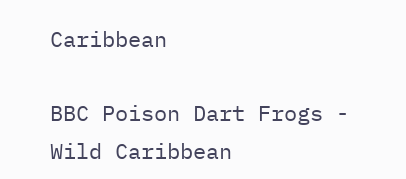Caribbean

BBC Poison Dart Frogs - Wild Caribbean